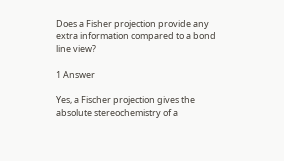Does a Fisher projection provide any extra information compared to a bond line view?

1 Answer

Yes, a Fischer projection gives the absolute stereochemistry of a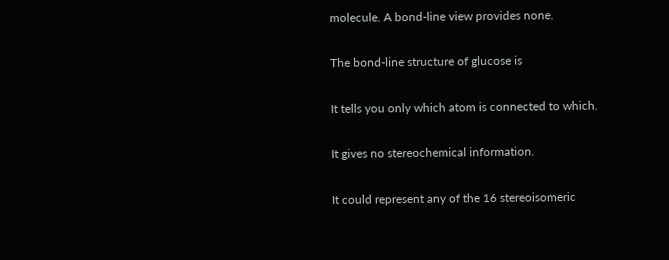molecule. A bond-line view provides none.

The bond-line structure of glucose is

It tells you only which atom is connected to which.

It gives no stereochemical information.

It could represent any of the 16 stereoisomeric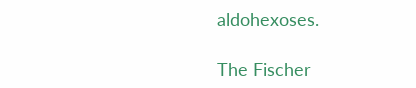aldohexoses.

The Fischer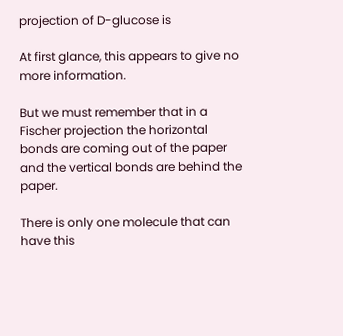projection of D-glucose is

At first glance, this appears to give no more information.

But we must remember that in a Fischer projection the horizontal bonds are coming out of the paper and the vertical bonds are behind the paper.

There is only one molecule that can have this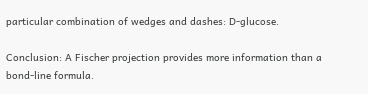particular combination of wedges and dashes: D-glucose.

Conclusion: A Fischer projection provides more information than a bond-line formula.